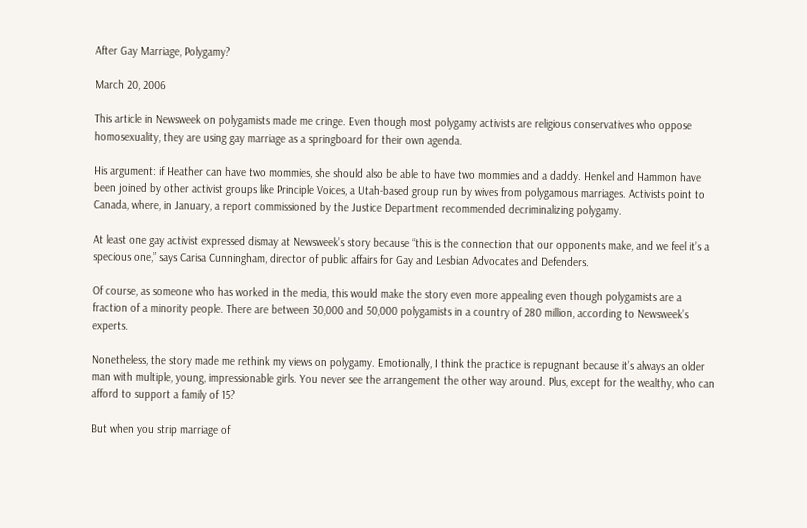After Gay Marriage, Polygamy?

March 20, 2006

This article in Newsweek on polygamists made me cringe. Even though most polygamy activists are religious conservatives who oppose homosexuality, they are using gay marriage as a springboard for their own agenda.

His argument: if Heather can have two mommies, she should also be able to have two mommies and a daddy. Henkel and Hammon have been joined by other activist groups like Principle Voices, a Utah-based group run by wives from polygamous marriages. Activists point to Canada, where, in January, a report commissioned by the Justice Department recommended decriminalizing polygamy.

At least one gay activist expressed dismay at Newsweek’s story because “this is the connection that our opponents make, and we feel it’s a specious one,” says Carisa Cunningham, director of public affairs for Gay and Lesbian Advocates and Defenders.

Of course, as someone who has worked in the media, this would make the story even more appealing even though polygamists are a fraction of a minority people. There are between 30,000 and 50,000 polygamists in a country of 280 million, according to Newsweek’s experts.

Nonetheless, the story made me rethink my views on polygamy. Emotionally, I think the practice is repugnant because it’s always an older man with multiple, young, impressionable girls. You never see the arrangement the other way around. Plus, except for the wealthy, who can afford to support a family of 15?

But when you strip marriage of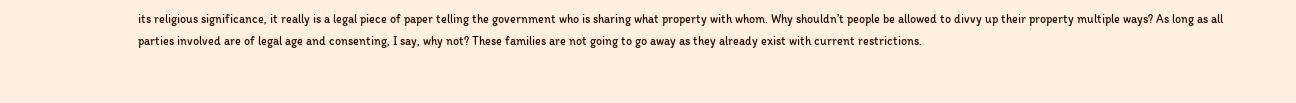its religious significance, it really is a legal piece of paper telling the government who is sharing what property with whom. Why shouldn’t people be allowed to divvy up their property multiple ways? As long as all parties involved are of legal age and consenting, I say, why not? These families are not going to go away as they already exist with current restrictions.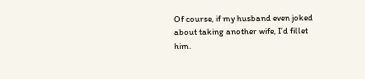Of course, if my husband even joked about taking another wife, I’d fillet him.